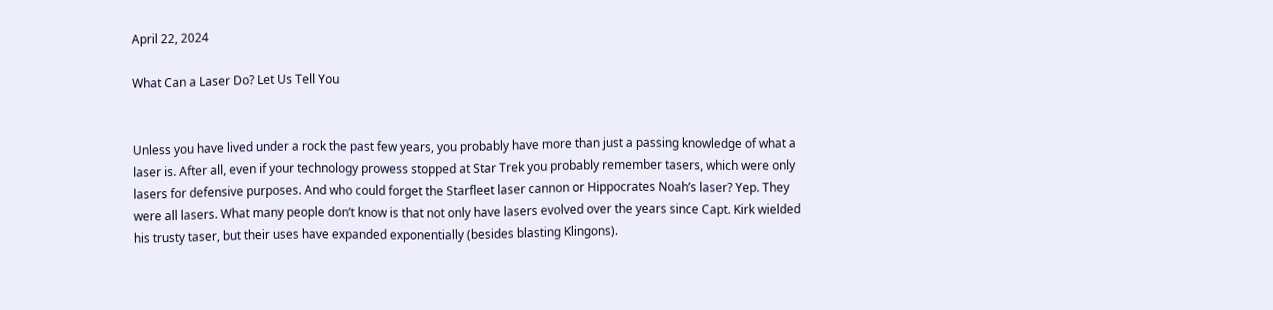April 22, 2024

What Can a Laser Do? Let Us Tell You


Unless you have lived under a rock the past few years, you probably have more than just a passing knowledge of what a laser is. After all, even if your technology prowess stopped at Star Trek you probably remember tasers, which were only lasers for defensive purposes. And who could forget the Starfleet laser cannon or Hippocrates Noah’s laser? Yep. They were all lasers. What many people don’t know is that not only have lasers evolved over the years since Capt. Kirk wielded his trusty taser, but their uses have expanded exponentially (besides blasting Klingons).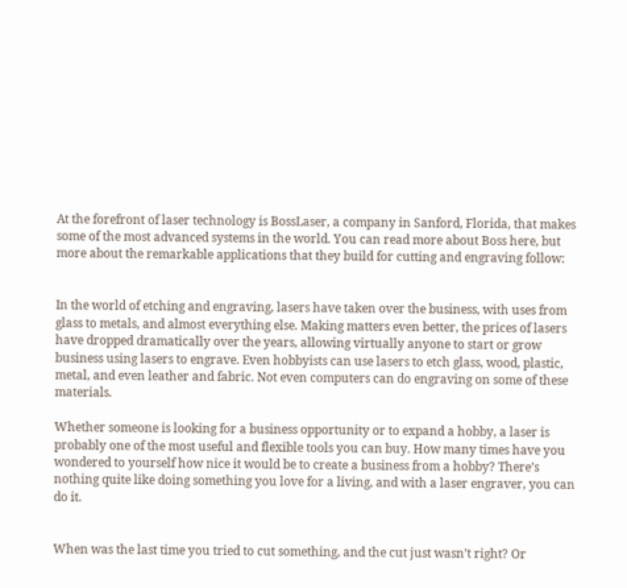At the forefront of laser technology is BossLaser, a company in Sanford, Florida, that makes some of the most advanced systems in the world. You can read more about Boss here, but more about the remarkable applications that they build for cutting and engraving follow:


In the world of etching and engraving, lasers have taken over the business, with uses from glass to metals, and almost everything else. Making matters even better, the prices of lasers have dropped dramatically over the years, allowing virtually anyone to start or grow business using lasers to engrave. Even hobbyists can use lasers to etch glass, wood, plastic, metal, and even leather and fabric. Not even computers can do engraving on some of these materials.

Whether someone is looking for a business opportunity or to expand a hobby, a laser is probably one of the most useful and flexible tools you can buy. How many times have you wondered to yourself how nice it would be to create a business from a hobby? There’s nothing quite like doing something you love for a living, and with a laser engraver, you can do it.


When was the last time you tried to cut something, and the cut just wasn’t right? Or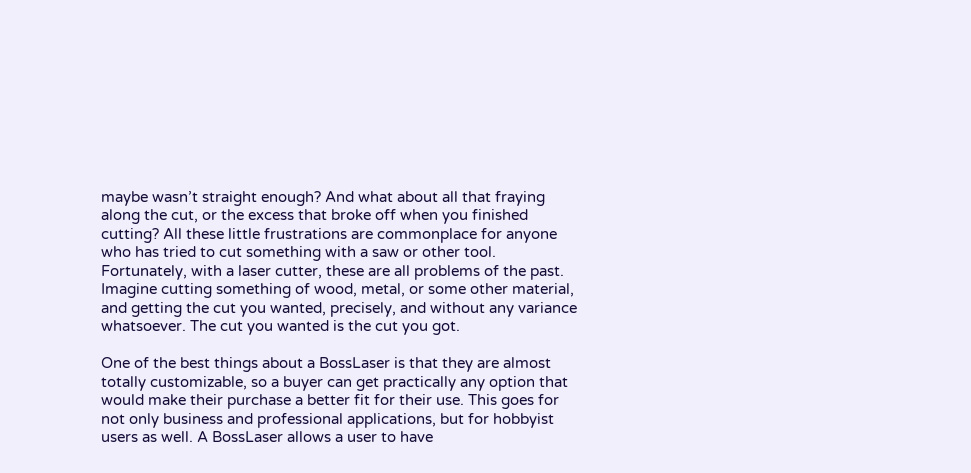maybe wasn’t straight enough? And what about all that fraying along the cut, or the excess that broke off when you finished cutting? All these little frustrations are commonplace for anyone who has tried to cut something with a saw or other tool. Fortunately, with a laser cutter, these are all problems of the past. Imagine cutting something of wood, metal, or some other material, and getting the cut you wanted, precisely, and without any variance whatsoever. The cut you wanted is the cut you got.

One of the best things about a BossLaser is that they are almost totally customizable, so a buyer can get practically any option that would make their purchase a better fit for their use. This goes for not only business and professional applications, but for hobbyist users as well. A BossLaser allows a user to have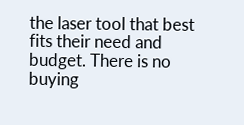the laser tool that best fits their need and budget. There is no buying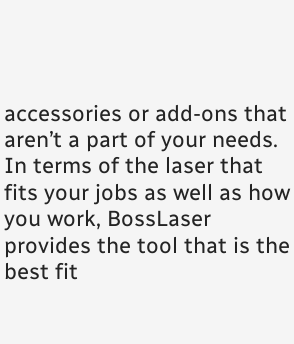accessories or add-ons that aren’t a part of your needs. In terms of the laser that fits your jobs as well as how you work, BossLaser provides the tool that is the best fit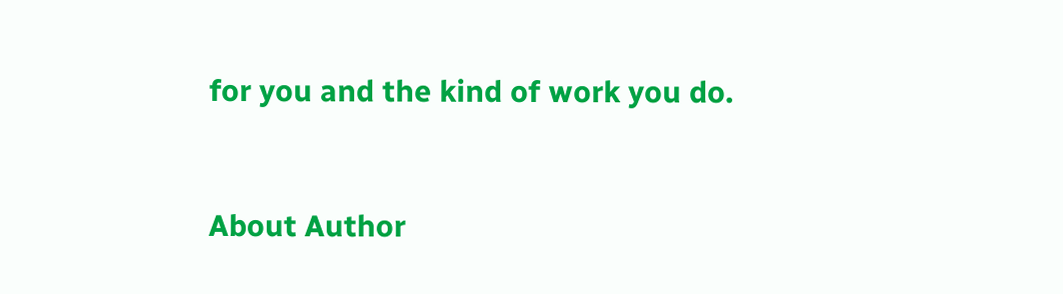for you and the kind of work you do.


About Author